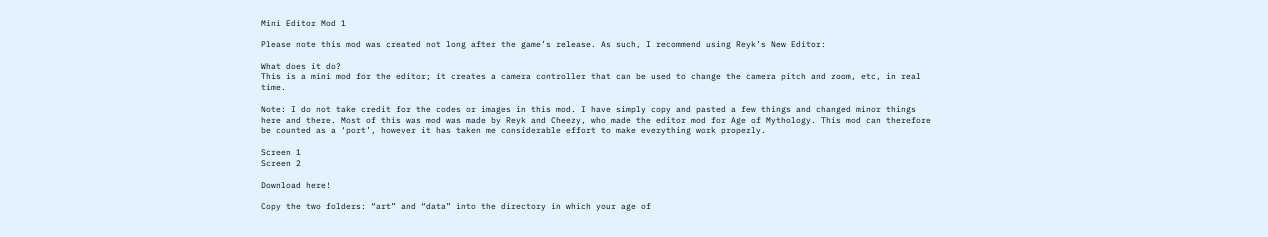Mini Editor Mod 1

Please note this mod was created not long after the game’s release. As such, I recommend using Reyk’s New Editor:

What does it do?
This is a mini mod for the editor; it creates a camera controller that can be used to change the camera pitch and zoom, etc, in real time.

Note: I do not take credit for the codes or images in this mod. I have simply copy and pasted a few things and changed minor things here and there. Most of this was mod was made by Reyk and Cheezy, who made the editor mod for Age of Mythology. This mod can therefore be counted as a ‘port’, however it has taken me considerable effort to make everything work properly.

Screen 1
Screen 2

Download here!

Copy the two folders: “art” and “data” into the directory in which your age of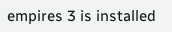empires 3 is installed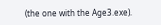(the one with the Age3.exe).